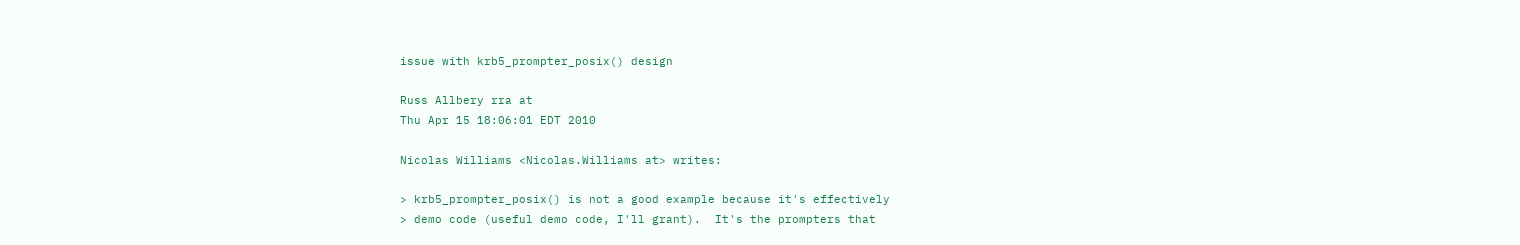issue with krb5_prompter_posix() design

Russ Allbery rra at
Thu Apr 15 18:06:01 EDT 2010

Nicolas Williams <Nicolas.Williams at> writes:

> krb5_prompter_posix() is not a good example because it's effectively
> demo code (useful demo code, I'll grant).  It's the prompters that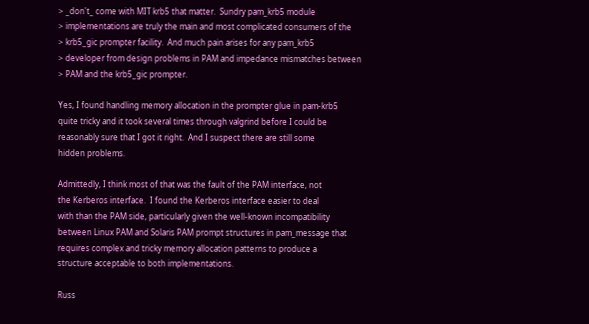> _don't_ come with MIT krb5 that matter.  Sundry pam_krb5 module
> implementations are truly the main and most complicated consumers of the
> krb5_gic prompter facility.  And much pain arises for any pam_krb5
> developer from design problems in PAM and impedance mismatches between
> PAM and the krb5_gic prompter.

Yes, I found handling memory allocation in the prompter glue in pam-krb5
quite tricky and it took several times through valgrind before I could be
reasonably sure that I got it right.  And I suspect there are still some
hidden problems.

Admittedly, I think most of that was the fault of the PAM interface, not
the Kerberos interface.  I found the Kerberos interface easier to deal
with than the PAM side, particularly given the well-known incompatibility
between Linux PAM and Solaris PAM prompt structures in pam_message that
requires complex and tricky memory allocation patterns to produce a
structure acceptable to both implementations.

Russ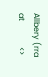Allbery (rra at             <>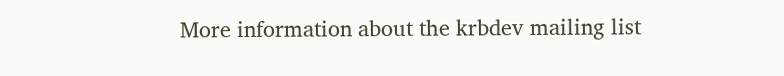More information about the krbdev mailing list